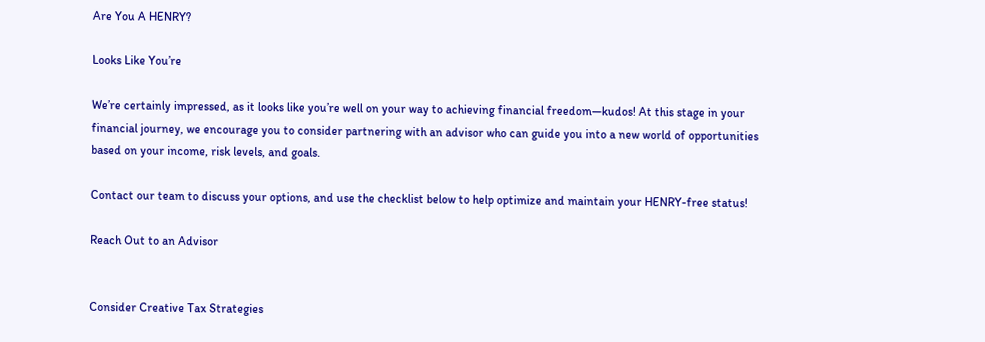Are You A HENRY?

Looks Like You’re

We’re certainly impressed, as it looks like you’re well on your way to achieving financial freedom—kudos! At this stage in your financial journey, we encourage you to consider partnering with an advisor who can guide you into a new world of opportunities based on your income, risk levels, and goals.

Contact our team to discuss your options, and use the checklist below to help optimize and maintain your HENRY-free status!

Reach Out to an Advisor


Consider Creative Tax Strategies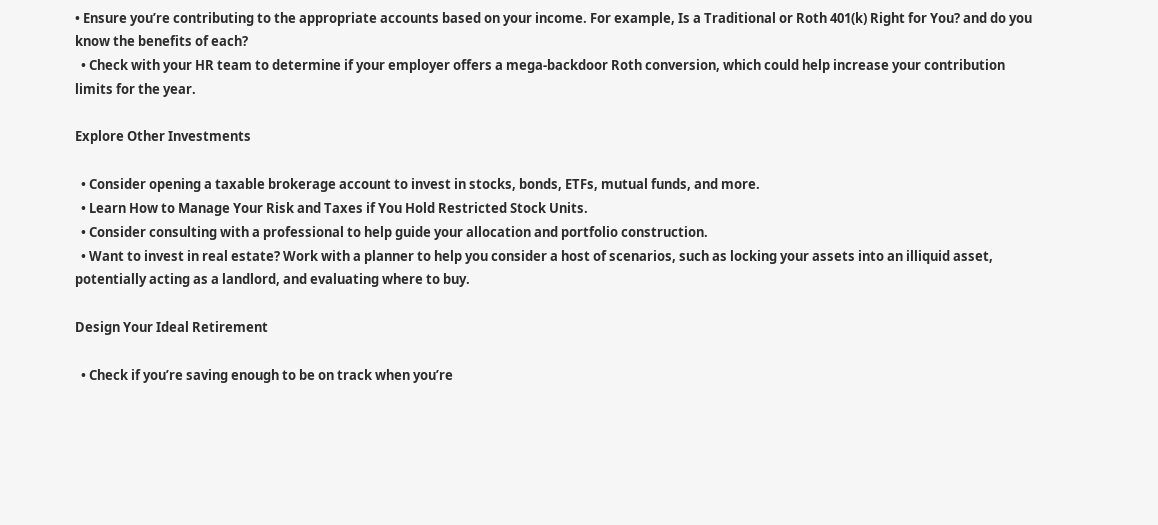• Ensure you’re contributing to the appropriate accounts based on your income. For example, Is a Traditional or Roth 401(k) Right for You? and do you know the benefits of each?
  • Check with your HR team to determine if your employer offers a mega-backdoor Roth conversion, which could help increase your contribution limits for the year.

Explore Other Investments

  • Consider opening a taxable brokerage account to invest in stocks, bonds, ETFs, mutual funds, and more.
  • Learn How to Manage Your Risk and Taxes if You Hold Restricted Stock Units.
  • Consider consulting with a professional to help guide your allocation and portfolio construction.
  • Want to invest in real estate? Work with a planner to help you consider a host of scenarios, such as locking your assets into an illiquid asset, potentially acting as a landlord, and evaluating where to buy.

Design Your Ideal Retirement

  • Check if you’re saving enough to be on track when you’re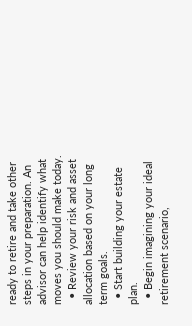ready to retire and take other steps in your preparation. An advisor can help identify what moves you should make today.
  • Review your risk and asset allocation based on your long term goals.
  • Start building your estate plan.
  • Begin imagining your ideal retirement scenario,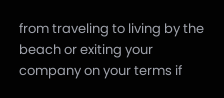from traveling to living by the beach or exiting your company on your terms if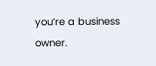you’re a business owner.